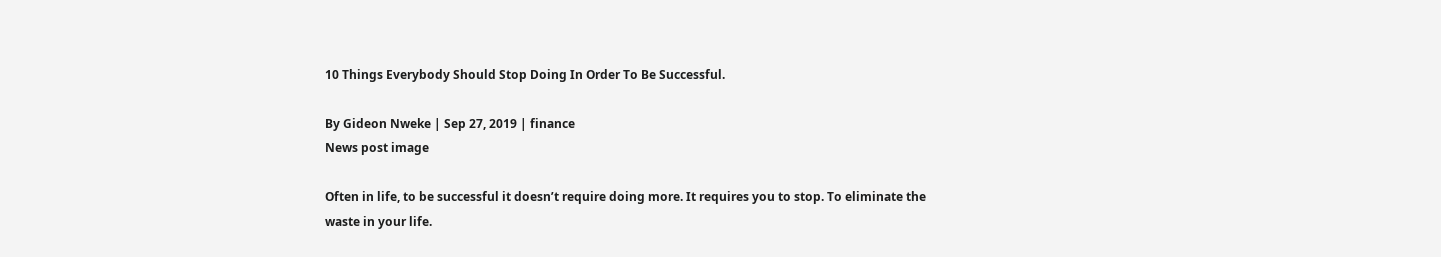10 Things Everybody Should Stop Doing In Order To Be Successful.

By Gideon Nweke | Sep 27, 2019 | finance
News post image

Often in life, to be successful it doesn’t require doing more. It requires you to stop. To eliminate the waste in your life.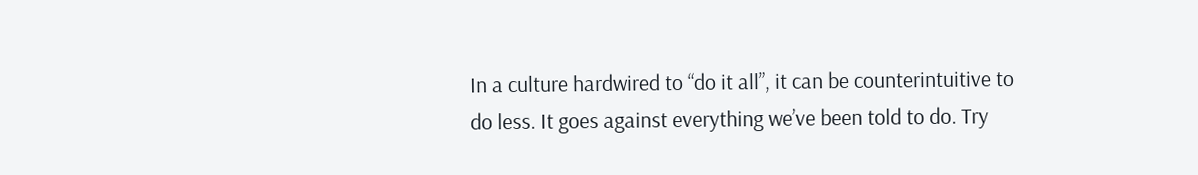In a culture hardwired to “do it all”, it can be counterintuitive to do less. It goes against everything we’ve been told to do. Try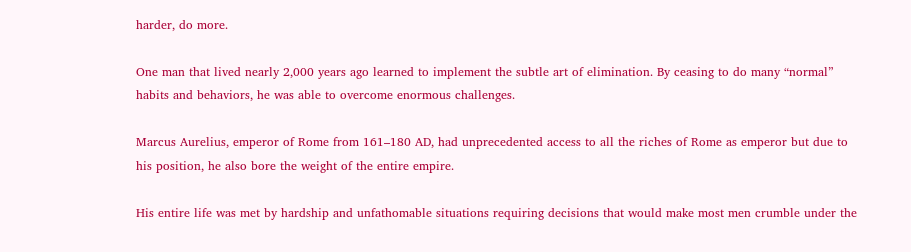harder, do more.

One man that lived nearly 2,000 years ago learned to implement the subtle art of elimination. By ceasing to do many “normal” habits and behaviors, he was able to overcome enormous challenges.

Marcus Aurelius, emperor of Rome from 161–180 AD, had unprecedented access to all the riches of Rome as emperor but due to his position, he also bore the weight of the entire empire.

His entire life was met by hardship and unfathomable situations requiring decisions that would make most men crumble under the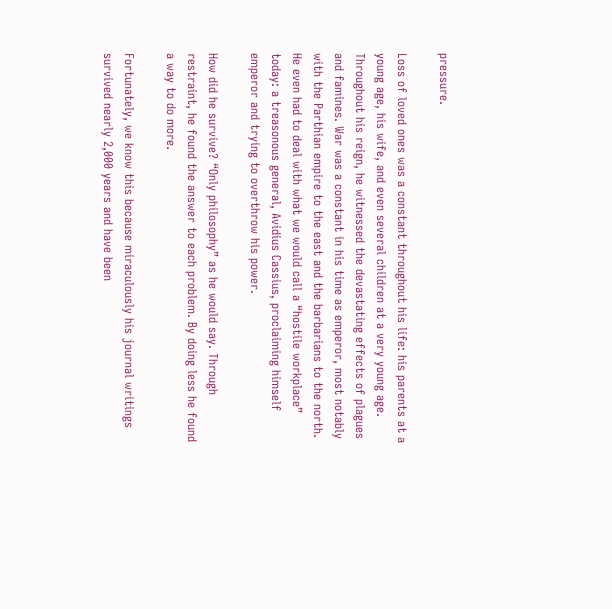pressure.

Loss of loved ones was a constant throughout his life: his parents at a young age, his wife, and even several children at a very young age. Throughout his reign, he witnessed the devastating effects of plagues and famines. War was a constant in his time as emperor, most notably with the Parthian empire to the east and the barbarians to the north. He even had to deal with what we would call a “hostile workplace” today: a treasonous general, Avidius Cassius, proclaiming himself emperor and trying to overthrow his power.

How did he survive? “Only philosophy” as he would say. Through restraint, he found the answer to each problem. By doing less he found a way to do more.

Fortunately, we know this because miraculously his journal writings survived nearly 2,000 years and have been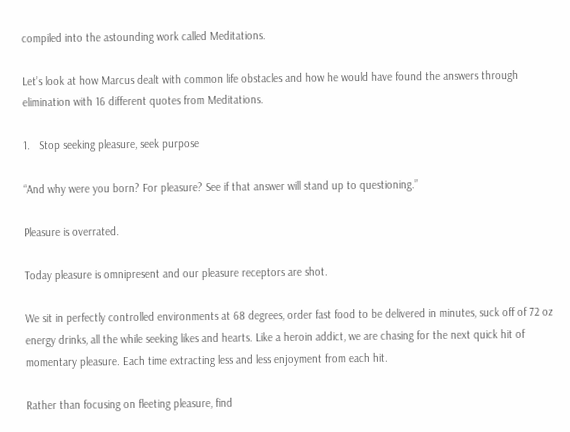compiled into the astounding work called Meditations.

Let’s look at how Marcus dealt with common life obstacles and how he would have found the answers through elimination with 16 different quotes from Meditations.

1.   Stop seeking pleasure, seek purpose

“And why were you born? For pleasure? See if that answer will stand up to questioning.”

Pleasure is overrated.

Today pleasure is omnipresent and our pleasure receptors are shot.

We sit in perfectly controlled environments at 68 degrees, order fast food to be delivered in minutes, suck off of 72 oz energy drinks, all the while seeking likes and hearts. Like a heroin addict, we are chasing for the next quick hit of momentary pleasure. Each time extracting less and less enjoyment from each hit.

Rather than focusing on fleeting pleasure, find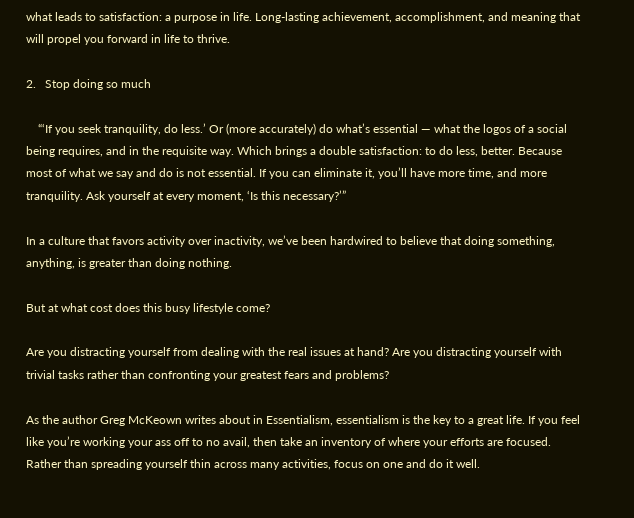what leads to satisfaction: a purpose in life. Long-lasting achievement, accomplishment, and meaning that will propel you forward in life to thrive.

2.   Stop doing so much

    “‘If you seek tranquility, do less.’ Or (more accurately) do what’s essential — what the logos of a social being requires, and in the requisite way. Which brings a double satisfaction: to do less, better. Because most of what we say and do is not essential. If you can eliminate it, you’ll have more time, and more tranquility. Ask yourself at every moment, ‘Is this necessary?’”

In a culture that favors activity over inactivity, we’ve been hardwired to believe that doing something, anything, is greater than doing nothing.

But at what cost does this busy lifestyle come?

Are you distracting yourself from dealing with the real issues at hand? Are you distracting yourself with trivial tasks rather than confronting your greatest fears and problems?

As the author Greg McKeown writes about in Essentialism, essentialism is the key to a great life. If you feel like you’re working your ass off to no avail, then take an inventory of where your efforts are focused. Rather than spreading yourself thin across many activities, focus on one and do it well.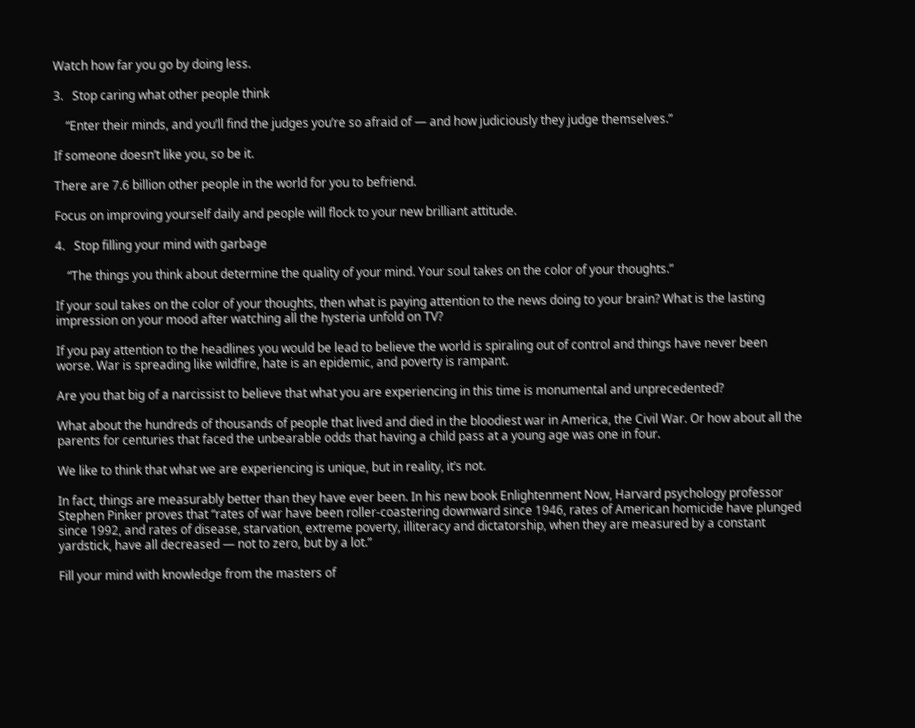Watch how far you go by doing less.

3.   Stop caring what other people think

    “Enter their minds, and you’ll find the judges you’re so afraid of — and how judiciously they judge themselves.”

If someone doesn’t like you, so be it.

There are 7.6 billion other people in the world for you to befriend.

Focus on improving yourself daily and people will flock to your new brilliant attitude.

4.   Stop filling your mind with garbage

    “The things you think about determine the quality of your mind. Your soul takes on the color of your thoughts.”

If your soul takes on the color of your thoughts, then what is paying attention to the news doing to your brain? What is the lasting impression on your mood after watching all the hysteria unfold on TV?

If you pay attention to the headlines you would be lead to believe the world is spiraling out of control and things have never been worse. War is spreading like wildfire, hate is an epidemic, and poverty is rampant.

Are you that big of a narcissist to believe that what you are experiencing in this time is monumental and unprecedented?

What about the hundreds of thousands of people that lived and died in the bloodiest war in America, the Civil War. Or how about all the parents for centuries that faced the unbearable odds that having a child pass at a young age was one in four.

We like to think that what we are experiencing is unique, but in reality, it’s not.

In fact, things are measurably better than they have ever been. In his new book Enlightenment Now, Harvard psychology professor Stephen Pinker proves that “rates of war have been roller-coastering downward since 1946, rates of American homicide have plunged since 1992, and rates of disease, starvation, extreme poverty, illiteracy and dictatorship, when they are measured by a constant yardstick, have all decreased — not to zero, but by a lot.”

Fill your mind with knowledge from the masters of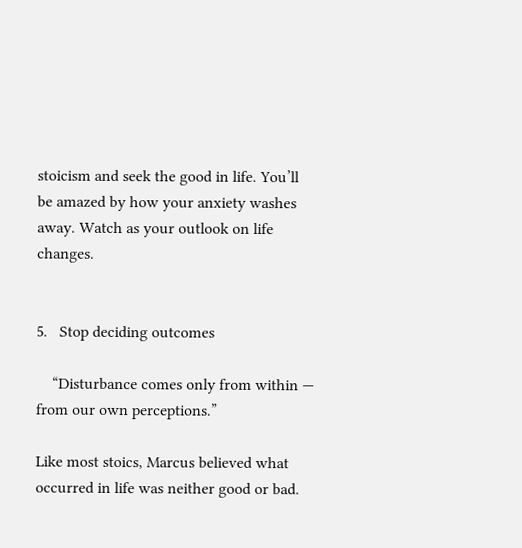stoicism and seek the good in life. You’ll be amazed by how your anxiety washes away. Watch as your outlook on life changes.


5.   Stop deciding outcomes

    “Disturbance comes only from within — from our own perceptions.”

Like most stoics, Marcus believed what occurred in life was neither good or bad.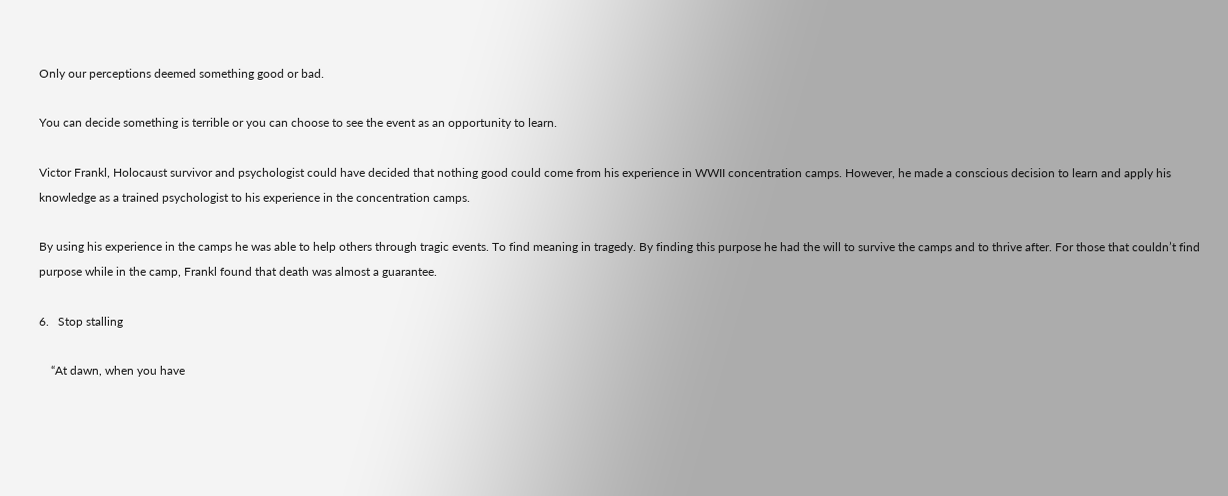Only our perceptions deemed something good or bad.

You can decide something is terrible or you can choose to see the event as an opportunity to learn.

Victor Frankl, Holocaust survivor and psychologist could have decided that nothing good could come from his experience in WWII concentration camps. However, he made a conscious decision to learn and apply his knowledge as a trained psychologist to his experience in the concentration camps.

By using his experience in the camps he was able to help others through tragic events. To find meaning in tragedy. By finding this purpose he had the will to survive the camps and to thrive after. For those that couldn’t find purpose while in the camp, Frankl found that death was almost a guarantee.

6.   Stop stalling

    “At dawn, when you have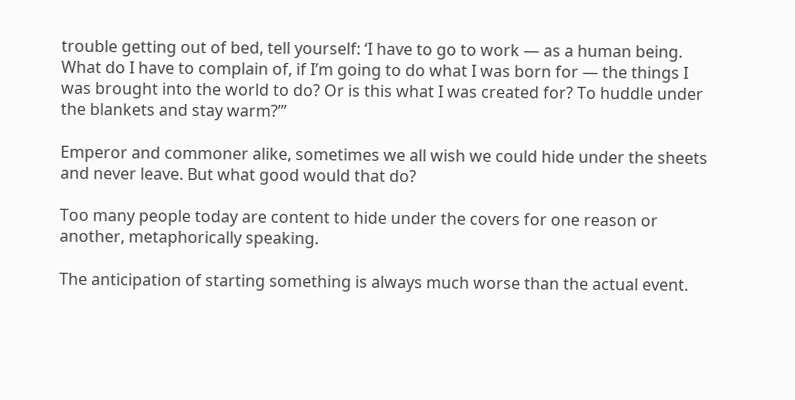trouble getting out of bed, tell yourself: ‘I have to go to work — as a human being. What do I have to complain of, if I’m going to do what I was born for — the things I was brought into the world to do? Or is this what I was created for? To huddle under the blankets and stay warm?’”

Emperor and commoner alike, sometimes we all wish we could hide under the sheets and never leave. But what good would that do?

Too many people today are content to hide under the covers for one reason or another, metaphorically speaking.

The anticipation of starting something is always much worse than the actual event.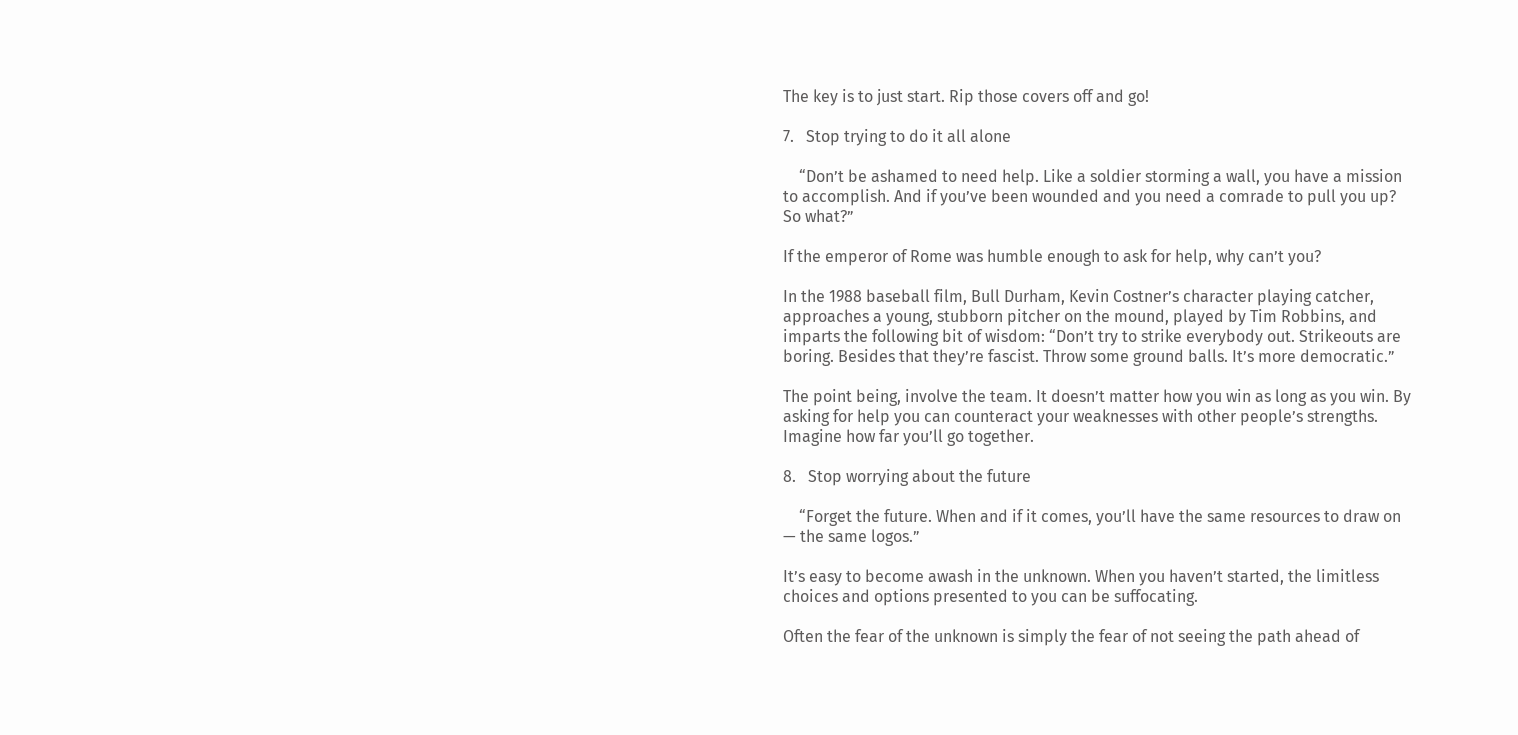The key is to just start. Rip those covers off and go!

7.   Stop trying to do it all alone

    “Don’t be ashamed to need help. Like a soldier storming a wall, you have a mission to accomplish. And if you’ve been wounded and you need a comrade to pull you up? So what?”

If the emperor of Rome was humble enough to ask for help, why can’t you?

In the 1988 baseball film, Bull Durham, Kevin Costner’s character playing catcher, approaches a young, stubborn pitcher on the mound, played by Tim Robbins, and imparts the following bit of wisdom: “Don’t try to strike everybody out. Strikeouts are boring. Besides that they’re fascist. Throw some ground balls. It’s more democratic.”

The point being, involve the team. It doesn’t matter how you win as long as you win. By asking for help you can counteract your weaknesses with other people’s strengths. Imagine how far you’ll go together.

8.   Stop worrying about the future

    “Forget the future. When and if it comes, you’ll have the same resources to draw on — the same logos.”

It’s easy to become awash in the unknown. When you haven’t started, the limitless choices and options presented to you can be suffocating.

Often the fear of the unknown is simply the fear of not seeing the path ahead of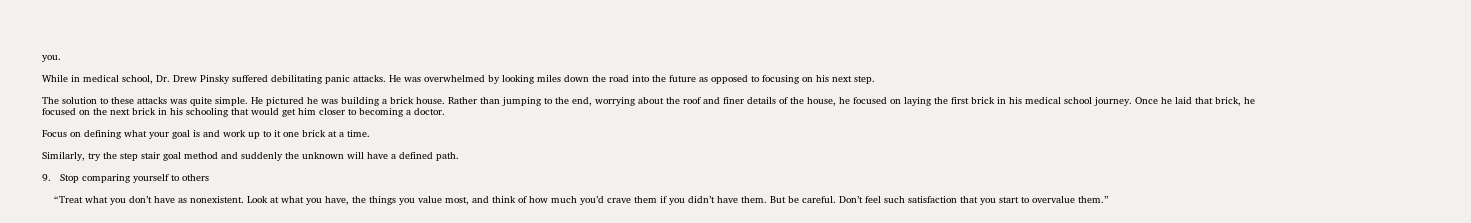you.

While in medical school, Dr. Drew Pinsky suffered debilitating panic attacks. He was overwhelmed by looking miles down the road into the future as opposed to focusing on his next step.

The solution to these attacks was quite simple. He pictured he was building a brick house. Rather than jumping to the end, worrying about the roof and finer details of the house, he focused on laying the first brick in his medical school journey. Once he laid that brick, he focused on the next brick in his schooling that would get him closer to becoming a doctor.

Focus on defining what your goal is and work up to it one brick at a time.

Similarly, try the step stair goal method and suddenly the unknown will have a defined path.

9.   Stop comparing yourself to others

    “Treat what you don’t have as nonexistent. Look at what you have, the things you value most, and think of how much you’d crave them if you didn’t have them. But be careful. Don’t feel such satisfaction that you start to overvalue them.”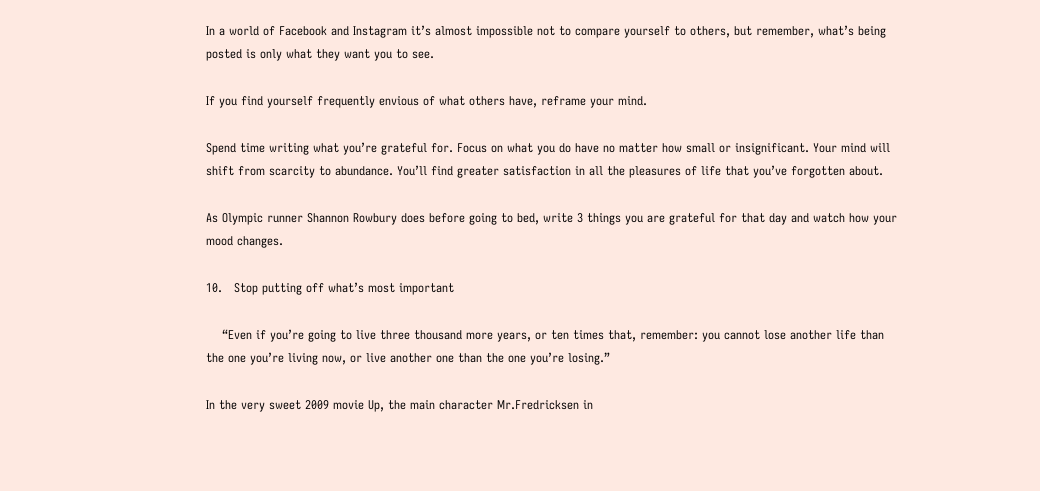In a world of Facebook and Instagram it’s almost impossible not to compare yourself to others, but remember, what’s being posted is only what they want you to see.

If you find yourself frequently envious of what others have, reframe your mind.

Spend time writing what you’re grateful for. Focus on what you do have no matter how small or insignificant. Your mind will shift from scarcity to abundance. You’ll find greater satisfaction in all the pleasures of life that you’ve forgotten about.

As Olympic runner Shannon Rowbury does before going to bed, write 3 things you are grateful for that day and watch how your mood changes.

10.   Stop putting off what’s most important

    “Even if you’re going to live three thousand more years, or ten times that, remember: you cannot lose another life than the one you’re living now, or live another one than the one you’re losing.”

In the very sweet 2009 movie Up, the main character Mr.Fredricksen in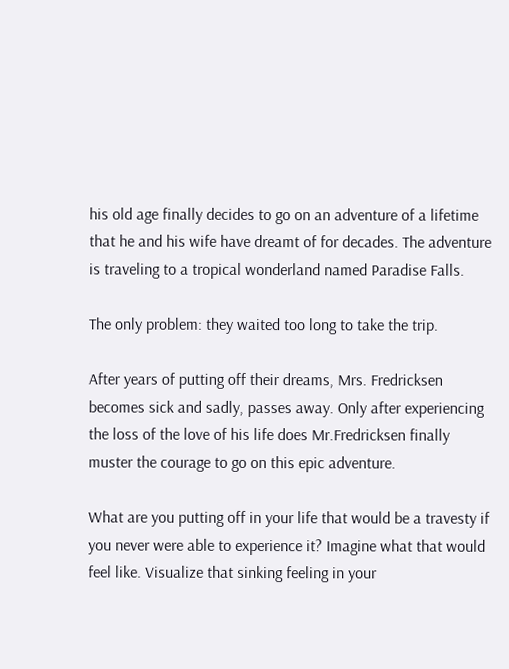his old age finally decides to go on an adventure of a lifetime that he and his wife have dreamt of for decades. The adventure is traveling to a tropical wonderland named Paradise Falls.

The only problem: they waited too long to take the trip.

After years of putting off their dreams, Mrs. Fredricksen becomes sick and sadly, passes away. Only after experiencing the loss of the love of his life does Mr.Fredricksen finally muster the courage to go on this epic adventure.

What are you putting off in your life that would be a travesty if you never were able to experience it? Imagine what that would feel like. Visualize that sinking feeling in your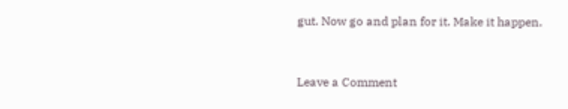gut. Now go and plan for it. Make it happen.


Leave a Comment